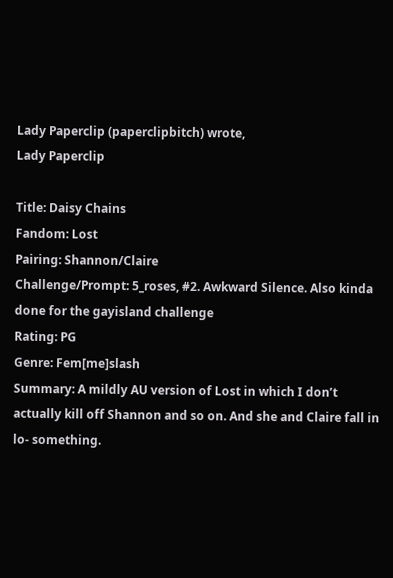Lady Paperclip (paperclipbitch) wrote,
Lady Paperclip

Title: Daisy Chains
Fandom: Lost
Pairing: Shannon/Claire
Challenge/Prompt: 5_roses, #2. Awkward Silence. Also kinda done for the gayisland challenge
Rating: PG
Genre: Fem[me]slash
Summary: A mildly AU version of Lost in which I don’t actually kill off Shannon and so on. And she and Claire fall in lo- something.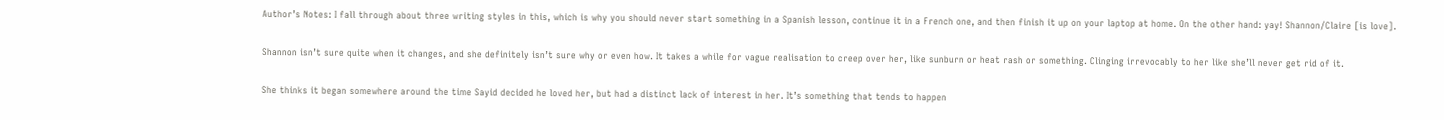Author’s Notes: I fall through about three writing styles in this, which is why you should never start something in a Spanish lesson, continue it in a French one, and then finish it up on your laptop at home. On the other hand: yay! Shannon/Claire [is love].

Shannon isn’t sure quite when it changes, and she definitely isn’t sure why or even how. It takes a while for vague realisation to creep over her, like sunburn or heat rash or something. Clinging irrevocably to her like she’ll never get rid of it.

She thinks it began somewhere around the time Sayid decided he loved her, but had a distinct lack of interest in her. It’s something that tends to happen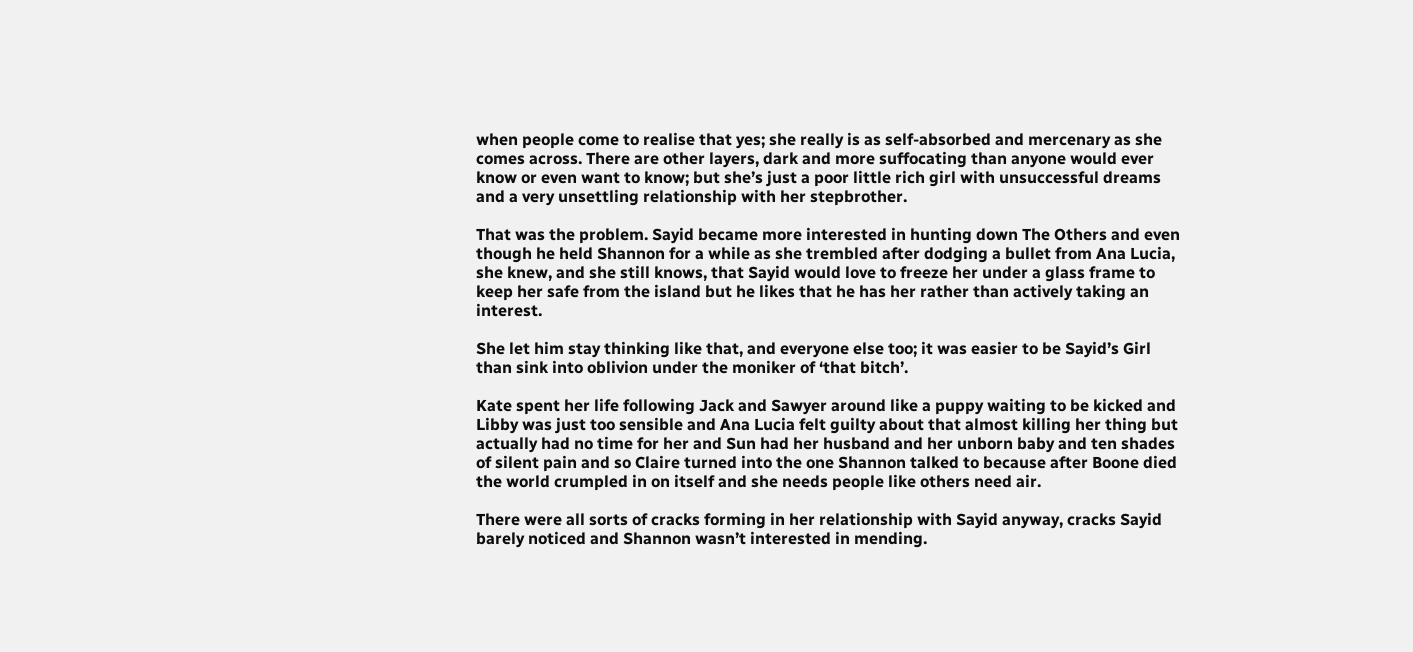when people come to realise that yes; she really is as self-absorbed and mercenary as she comes across. There are other layers, dark and more suffocating than anyone would ever know or even want to know; but she’s just a poor little rich girl with unsuccessful dreams and a very unsettling relationship with her stepbrother.

That was the problem. Sayid became more interested in hunting down The Others and even though he held Shannon for a while as she trembled after dodging a bullet from Ana Lucia, she knew, and she still knows, that Sayid would love to freeze her under a glass frame to keep her safe from the island but he likes that he has her rather than actively taking an interest.

She let him stay thinking like that, and everyone else too; it was easier to be Sayid’s Girl than sink into oblivion under the moniker of ‘that bitch’.

Kate spent her life following Jack and Sawyer around like a puppy waiting to be kicked and Libby was just too sensible and Ana Lucia felt guilty about that almost killing her thing but actually had no time for her and Sun had her husband and her unborn baby and ten shades of silent pain and so Claire turned into the one Shannon talked to because after Boone died the world crumpled in on itself and she needs people like others need air.

There were all sorts of cracks forming in her relationship with Sayid anyway, cracks Sayid barely noticed and Shannon wasn’t interested in mending.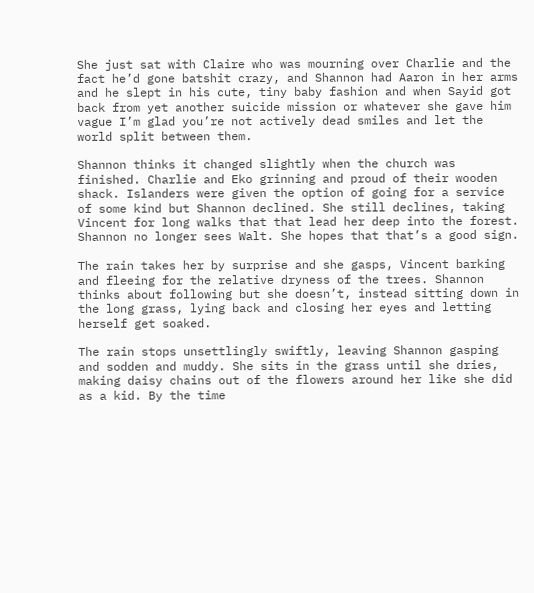She just sat with Claire who was mourning over Charlie and the fact he’d gone batshit crazy, and Shannon had Aaron in her arms and he slept in his cute, tiny baby fashion and when Sayid got back from yet another suicide mission or whatever she gave him vague I’m glad you’re not actively dead smiles and let the world split between them.

Shannon thinks it changed slightly when the church was finished. Charlie and Eko grinning and proud of their wooden shack. Islanders were given the option of going for a service of some kind but Shannon declined. She still declines, taking Vincent for long walks that that lead her deep into the forest. Shannon no longer sees Walt. She hopes that that’s a good sign.

The rain takes her by surprise and she gasps, Vincent barking and fleeing for the relative dryness of the trees. Shannon thinks about following but she doesn’t, instead sitting down in the long grass, lying back and closing her eyes and letting herself get soaked.

The rain stops unsettlingly swiftly, leaving Shannon gasping and sodden and muddy. She sits in the grass until she dries, making daisy chains out of the flowers around her like she did as a kid. By the time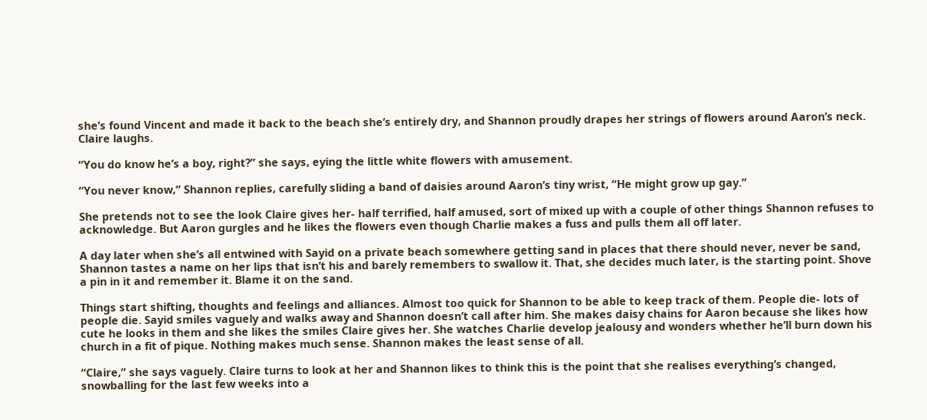she’s found Vincent and made it back to the beach she’s entirely dry, and Shannon proudly drapes her strings of flowers around Aaron’s neck. Claire laughs.

“You do know he’s a boy, right?” she says, eying the little white flowers with amusement.

“You never know,” Shannon replies, carefully sliding a band of daisies around Aaron’s tiny wrist, “He might grow up gay.”

She pretends not to see the look Claire gives her- half terrified, half amused, sort of mixed up with a couple of other things Shannon refuses to acknowledge. But Aaron gurgles and he likes the flowers even though Charlie makes a fuss and pulls them all off later.

A day later when she’s all entwined with Sayid on a private beach somewhere getting sand in places that there should never, never be sand, Shannon tastes a name on her lips that isn’t his and barely remembers to swallow it. That, she decides much later, is the starting point. Shove a pin in it and remember it. Blame it on the sand.

Things start shifting, thoughts and feelings and alliances. Almost too quick for Shannon to be able to keep track of them. People die- lots of people die. Sayid smiles vaguely and walks away and Shannon doesn’t call after him. She makes daisy chains for Aaron because she likes how cute he looks in them and she likes the smiles Claire gives her. She watches Charlie develop jealousy and wonders whether he’ll burn down his church in a fit of pique. Nothing makes much sense. Shannon makes the least sense of all.

“Claire,” she says vaguely. Claire turns to look at her and Shannon likes to think this is the point that she realises everything’s changed, snowballing for the last few weeks into a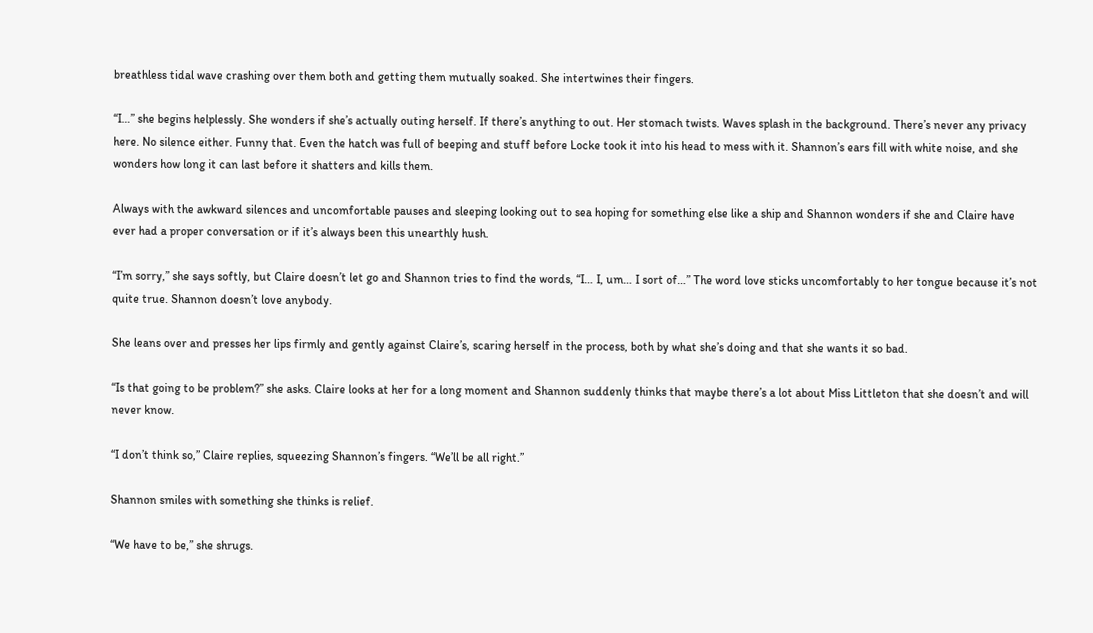breathless tidal wave crashing over them both and getting them mutually soaked. She intertwines their fingers.

“I…” she begins helplessly. She wonders if she’s actually outing herself. If there’s anything to out. Her stomach twists. Waves splash in the background. There’s never any privacy here. No silence either. Funny that. Even the hatch was full of beeping and stuff before Locke took it into his head to mess with it. Shannon’s ears fill with white noise, and she wonders how long it can last before it shatters and kills them.

Always with the awkward silences and uncomfortable pauses and sleeping looking out to sea hoping for something else like a ship and Shannon wonders if she and Claire have ever had a proper conversation or if it’s always been this unearthly hush.

“I’m sorry,” she says softly, but Claire doesn’t let go and Shannon tries to find the words, “I… I, um… I sort of…” The word love sticks uncomfortably to her tongue because it’s not quite true. Shannon doesn’t love anybody.

She leans over and presses her lips firmly and gently against Claire’s, scaring herself in the process, both by what she’s doing and that she wants it so bad.

“Is that going to be problem?” she asks. Claire looks at her for a long moment and Shannon suddenly thinks that maybe there’s a lot about Miss Littleton that she doesn’t and will never know.

“I don’t think so,” Claire replies, squeezing Shannon’s fingers. “We’ll be all right.”

Shannon smiles with something she thinks is relief.

“We have to be,” she shrugs.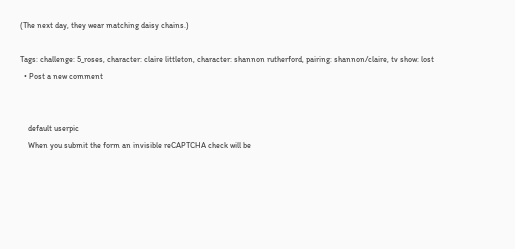(The next day, they wear matching daisy chains.)

Tags: challenge: 5_roses, character: claire littleton, character: shannon rutherford, pairing: shannon/claire, tv show: lost
  • Post a new comment


    default userpic
    When you submit the form an invisible reCAPTCHA check will be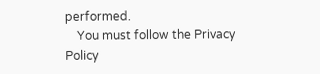performed.
    You must follow the Privacy Policy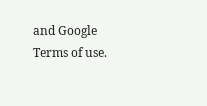and Google Terms of use.